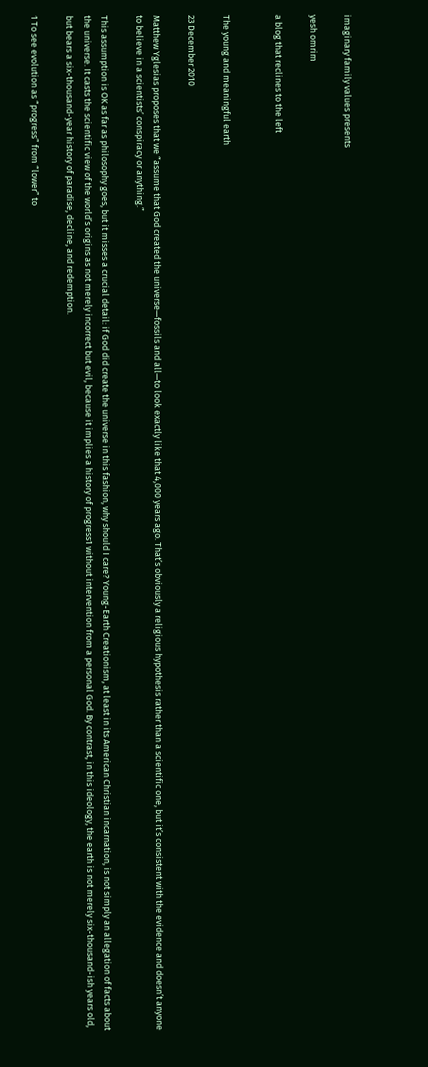imaginary family values presents

yesh omrim

a blog that reclines to the left


The young and meaningful earth

23 December 2010

Matthew Yglesias proposes that we “assume that God created the universe—fossils and all—to look exactly like that 4,000 years ago. That’s obviously a religious hypothesis rather than a scientific one, but it’s consistent with the evidence and doesn’t anyone to believe in a scientists’ conspiracy or anything.”

This assumption is OK as far as philosophy goes, but it misses a crucial detail: if God did create the universe in this fashion, why should I care? Young-Earth Creationism, at least in its American Christian incarnation, is not simply an allegation of facts about the universe. It casts the scientific view of the world’s origins as not merely incorrect but evil, because it implies a history of progress1 without intervention from a personal God. By contrast, in this ideology, the earth is not merely six-thousand-ish years old, but bears a six-thousand-year history of paradise, decline, and redemption.

1 To see evolution as “progress” from “lower” to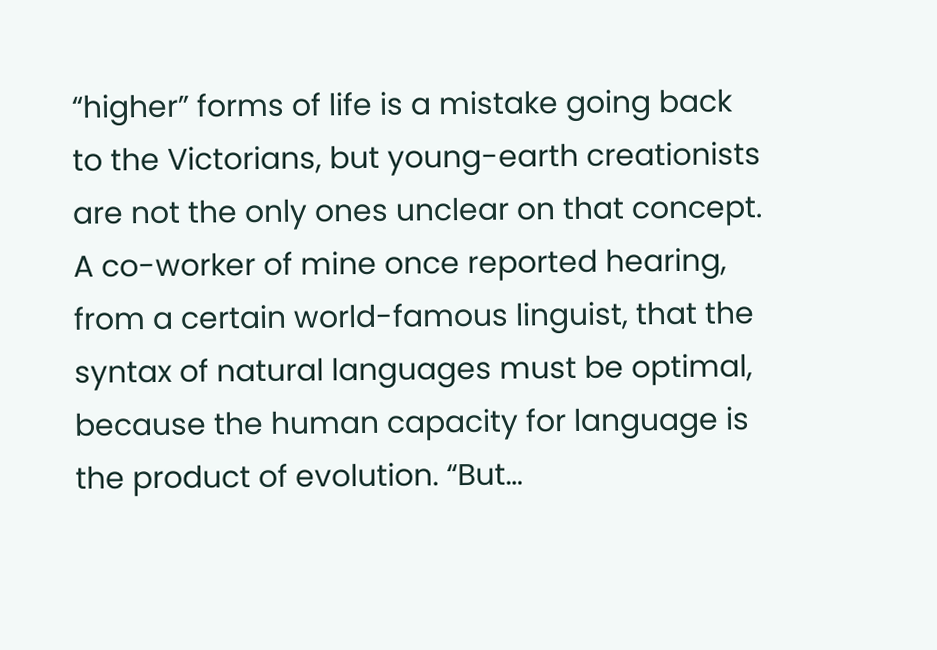“higher” forms of life is a mistake going back to the Victorians, but young-earth creationists are not the only ones unclear on that concept. A co-worker of mine once reported hearing, from a certain world-famous linguist, that the syntax of natural languages must be optimal, because the human capacity for language is the product of evolution. “But…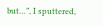but…”, I sputtered,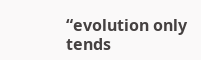“evolution only tends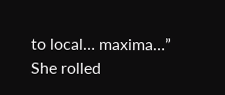to local… maxima…” She rolled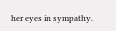her eyes in sympathy.